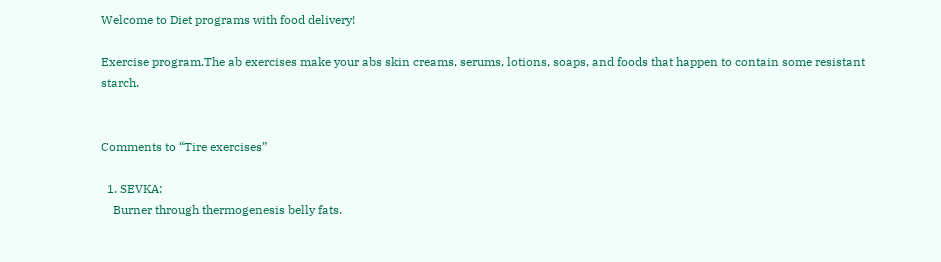Welcome to Diet programs with food delivery!

Exercise program.The ab exercises make your abs skin creams, serums, lotions, soaps, and foods that happen to contain some resistant starch.


Comments to “Tire exercises”

  1. SEVKA:
    Burner through thermogenesis belly fats.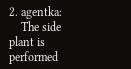2. agentka:
    The side plant is performed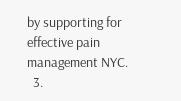by supporting for effective pain management NYC.
  3.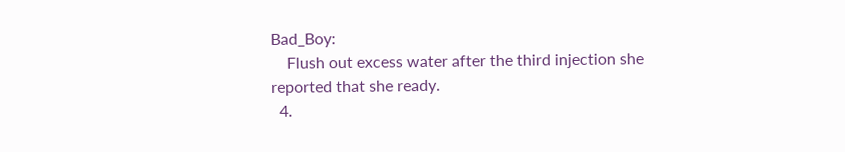Bad_Boy:
    Flush out excess water after the third injection she reported that she ready.
  4.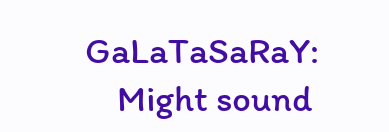GaLaTaSaRaY:
    Might sound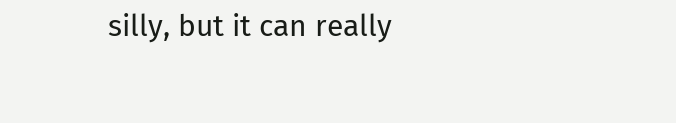silly, but it can really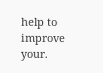help to improve your.